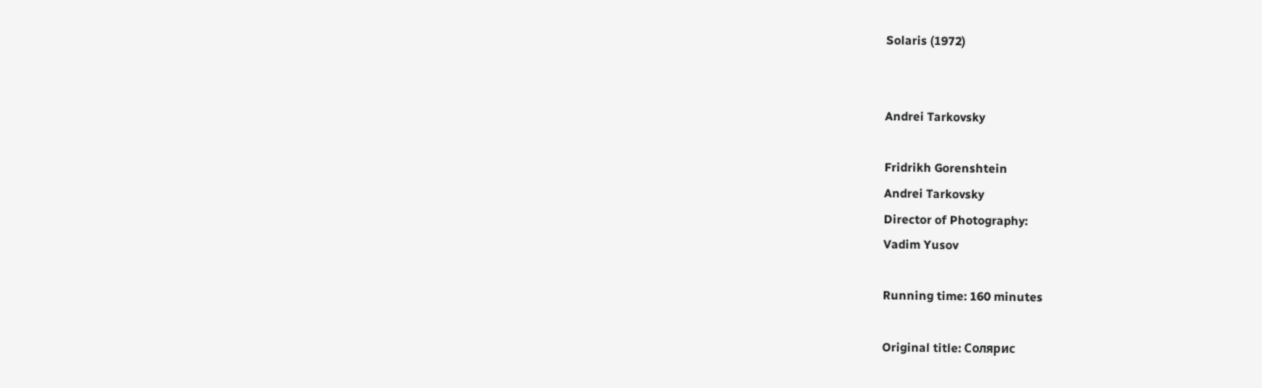Solaris (1972)


Andrei Tarkovsky

Fridrikh Gorenshtein
Andrei Tarkovsky
Director of Photography:
Vadim Yusov

Running time: 160 minutes

Original title: Солярис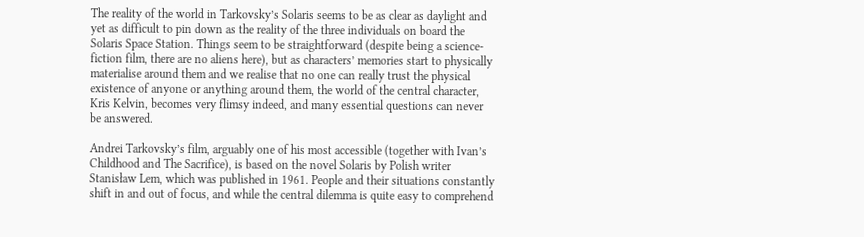The reality of the world in Tarkovsky’s Solaris seems to be as clear as daylight and yet as difficult to pin down as the reality of the three individuals on board the Solaris Space Station. Things seem to be straightforward (despite being a science-fiction film, there are no aliens here), but as characters’ memories start to physically materialise around them and we realise that no one can really trust the physical existence of anyone or anything around them, the world of the central character, Kris Kelvin, becomes very flimsy indeed, and many essential questions can never be answered.

Andrei Tarkovsky’s film, arguably one of his most accessible (together with Ivan’s Childhood and The Sacrifice), is based on the novel Solaris by Polish writer Stanisław Lem, which was published in 1961. People and their situations constantly shift in and out of focus, and while the central dilemma is quite easy to comprehend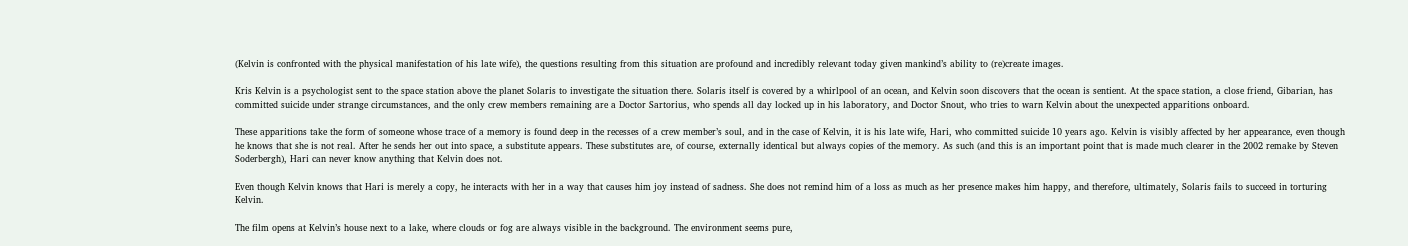(Kelvin is confronted with the physical manifestation of his late wife), the questions resulting from this situation are profound and incredibly relevant today given mankind’s ability to (re)create images.

Kris Kelvin is a psychologist sent to the space station above the planet Solaris to investigate the situation there. Solaris itself is covered by a whirlpool of an ocean, and Kelvin soon discovers that the ocean is sentient. At the space station, a close friend, Gibarian, has committed suicide under strange circumstances, and the only crew members remaining are a Doctor Sartorius, who spends all day locked up in his laboratory, and Doctor Snout, who tries to warn Kelvin about the unexpected apparitions onboard.

These apparitions take the form of someone whose trace of a memory is found deep in the recesses of a crew member’s soul, and in the case of Kelvin, it is his late wife, Hari, who committed suicide 10 years ago. Kelvin is visibly affected by her appearance, even though he knows that she is not real. After he sends her out into space, a substitute appears. These substitutes are, of course, externally identical but always copies of the memory. As such (and this is an important point that is made much clearer in the 2002 remake by Steven Soderbergh), Hari can never know anything that Kelvin does not.

Even though Kelvin knows that Hari is merely a copy, he interacts with her in a way that causes him joy instead of sadness. She does not remind him of a loss as much as her presence makes him happy, and therefore, ultimately, Solaris fails to succeed in torturing Kelvin.

The film opens at Kelvin’s house next to a lake, where clouds or fog are always visible in the background. The environment seems pure,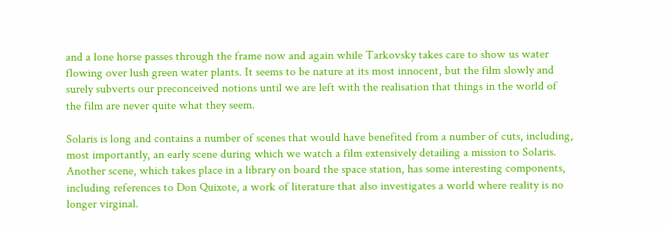and a lone horse passes through the frame now and again while Tarkovsky takes care to show us water flowing over lush green water plants. It seems to be nature at its most innocent, but the film slowly and surely subverts our preconceived notions until we are left with the realisation that things in the world of the film are never quite what they seem.

Solaris is long and contains a number of scenes that would have benefited from a number of cuts, including, most importantly, an early scene during which we watch a film extensively detailing a mission to Solaris. Another scene, which takes place in a library on board the space station, has some interesting components, including references to Don Quixote, a work of literature that also investigates a world where reality is no longer virginal.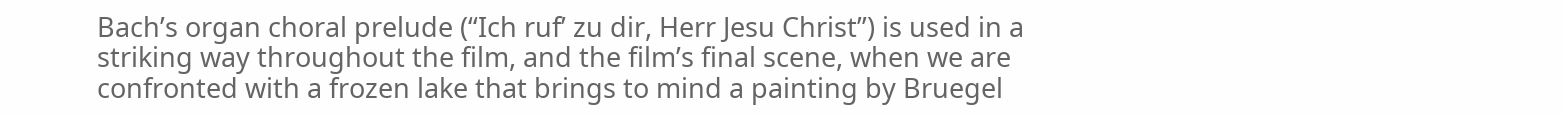Bach’s organ choral prelude (“Ich ruf’ zu dir, Herr Jesu Christ”) is used in a striking way throughout the film, and the film’s final scene, when we are confronted with a frozen lake that brings to mind a painting by Bruegel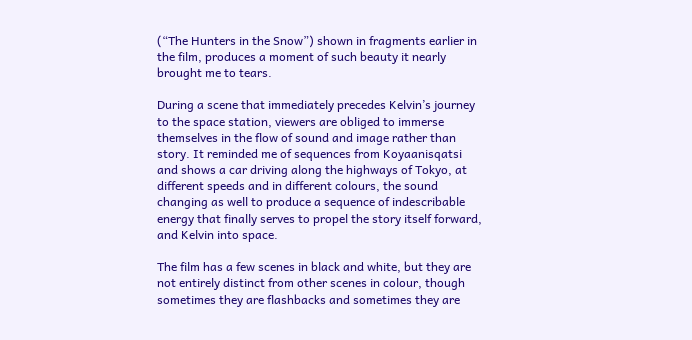(“The Hunters in the Snow”) shown in fragments earlier in the film, produces a moment of such beauty it nearly brought me to tears.

During a scene that immediately precedes Kelvin’s journey to the space station, viewers are obliged to immerse themselves in the flow of sound and image rather than story. It reminded me of sequences from Koyaanisqatsi and shows a car driving along the highways of Tokyo, at different speeds and in different colours, the sound changing as well to produce a sequence of indescribable energy that finally serves to propel the story itself forward, and Kelvin into space.

The film has a few scenes in black and white, but they are not entirely distinct from other scenes in colour, though sometimes they are flashbacks and sometimes they are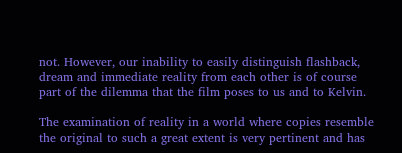not. However, our inability to easily distinguish flashback, dream and immediate reality from each other is of course part of the dilemma that the film poses to us and to Kelvin.

The examination of reality in a world where copies resemble the original to such a great extent is very pertinent and has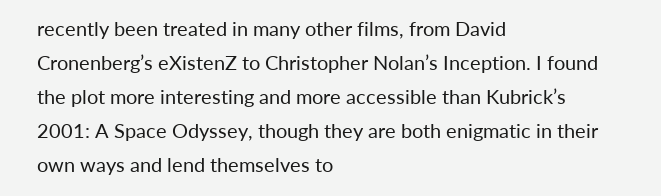recently been treated in many other films, from David Cronenberg’s eXistenZ to Christopher Nolan’s Inception. I found the plot more interesting and more accessible than Kubrick’s 2001: A Space Odyssey, though they are both enigmatic in their own ways and lend themselves to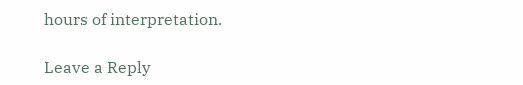hours of interpretation.

Leave a Reply